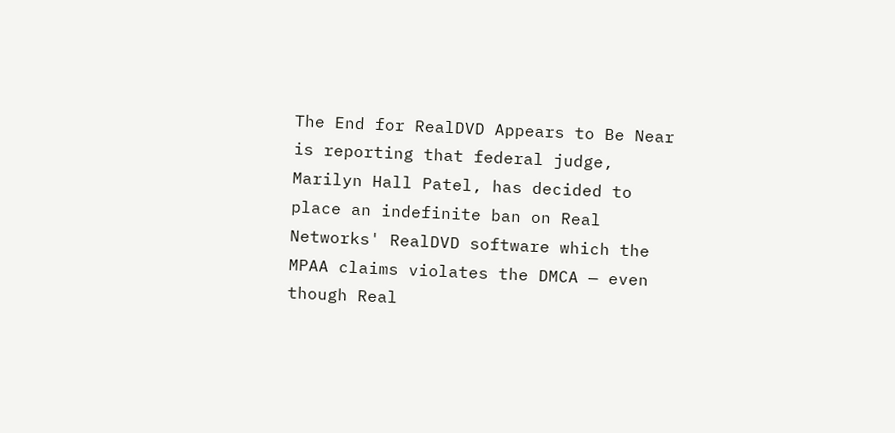The End for RealDVD Appears to Be Near is reporting that federal judge, Marilyn Hall Patel, has decided to place an indefinite ban on Real Networks' RealDVD software which the MPAA claims violates the DMCA — even though Real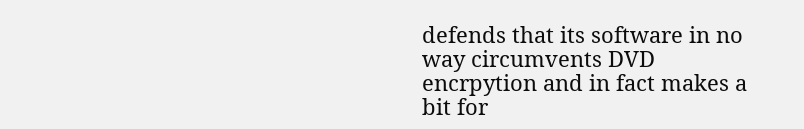defends that its software in no way circumvents DVD encrpytion and in fact makes a bit for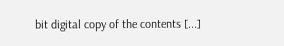bit digital copy of the contents [...]